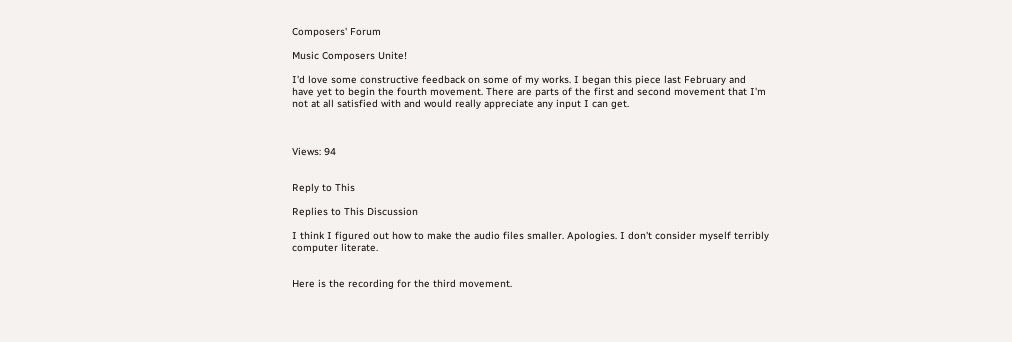Composers' Forum

Music Composers Unite!

I'd love some constructive feedback on some of my works. I began this piece last February and have yet to begin the fourth movement. There are parts of the first and second movement that I'm not at all satisfied with and would really appreciate any input I can get.



Views: 94


Reply to This

Replies to This Discussion

I think I figured out how to make the audio files smaller. Apologies. I don't consider myself terribly computer literate.


Here is the recording for the third movement.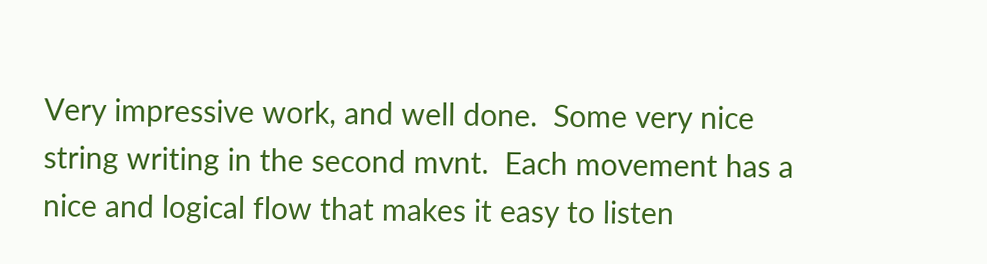Very impressive work, and well done.  Some very nice string writing in the second mvnt.  Each movement has a nice and logical flow that makes it easy to listen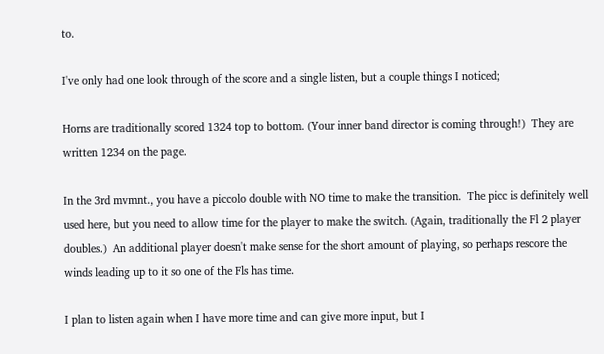to.

I've only had one look through of the score and a single listen, but a couple things I noticed;

Horns are traditionally scored 1324 top to bottom. (Your inner band director is coming through!)  They are written 1234 on the page.

In the 3rd mvmnt., you have a piccolo double with NO time to make the transition.  The picc is definitely well used here, but you need to allow time for the player to make the switch. (Again, traditionally the Fl 2 player doubles.)  An additional player doesn't make sense for the short amount of playing, so perhaps rescore the winds leading up to it so one of the Fls has time.

I plan to listen again when I have more time and can give more input, but I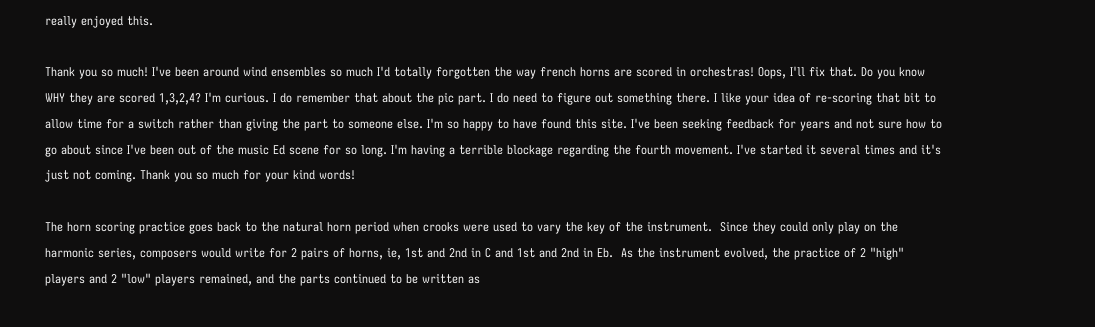really enjoyed this.

Thank you so much! I've been around wind ensembles so much I'd totally forgotten the way french horns are scored in orchestras! Oops, I'll fix that. Do you know WHY they are scored 1,3,2,4? I'm curious. I do remember that about the pic part. I do need to figure out something there. I like your idea of re-scoring that bit to allow time for a switch rather than giving the part to someone else. I'm so happy to have found this site. I've been seeking feedback for years and not sure how to go about since I've been out of the music Ed scene for so long. I'm having a terrible blockage regarding the fourth movement. I've started it several times and it's just not coming. Thank you so much for your kind words!

The horn scoring practice goes back to the natural horn period when crooks were used to vary the key of the instrument.  Since they could only play on the harmonic series, composers would write for 2 pairs of horns, ie, 1st and 2nd in C and 1st and 2nd in Eb.  As the instrument evolved, the practice of 2 "high" players and 2 "low" players remained, and the parts continued to be written as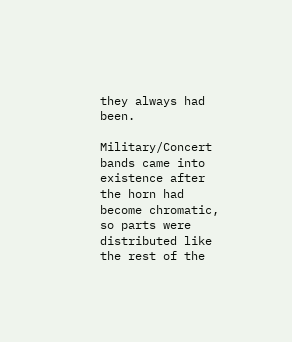they always had been.

Military/Concert bands came into existence after the horn had become chromatic, so parts were distributed like the rest of the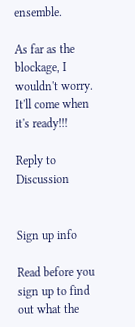ensemble.

As far as the blockage, I wouldn't worry.  It'll come when it's ready!!!

Reply to Discussion


Sign up info

Read before you sign up to find out what the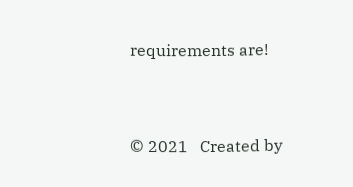requirements are!


© 2021   Created by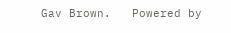Gav Brown.   Powered by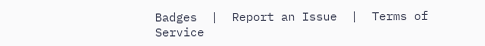Badges  |  Report an Issue  |  Terms of Service